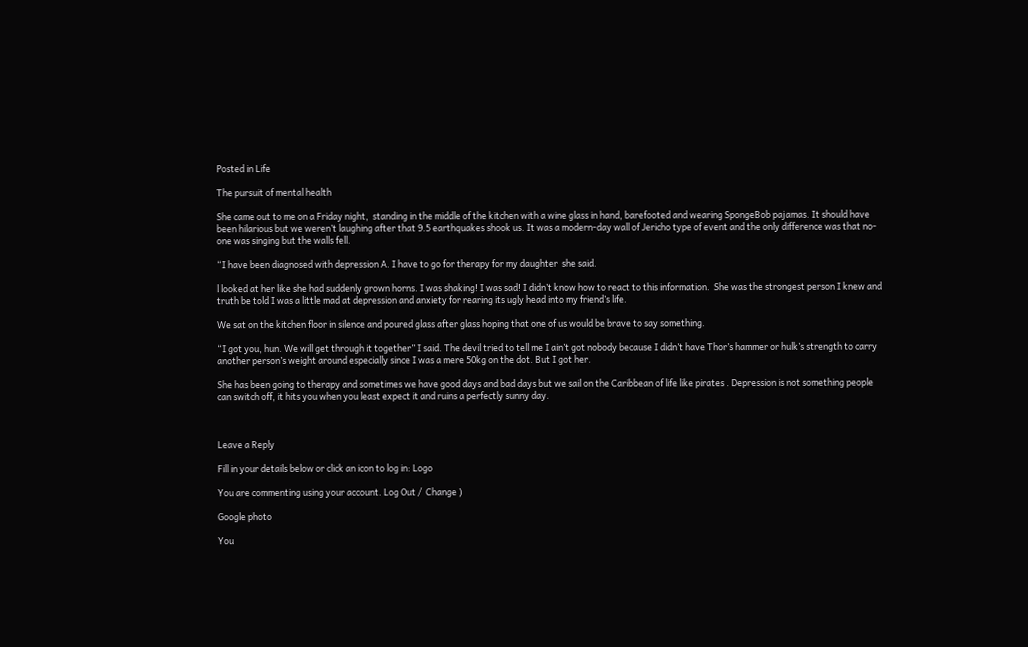Posted in Life

The pursuit of mental health

She came out to me on a Friday night,  standing in the middle of the kitchen with a wine glass in hand, barefooted and wearing SpongeBob pajamas. It should have been hilarious but we weren’t laughing after that 9.5 earthquakes shook us. It was a modern-day wall of Jericho type of event and the only difference was that no-one was singing but the walls fell.

“I have been diagnosed with depression A. I have to go for therapy for my daughter  she said.

l looked at her like she had suddenly grown horns. I was shaking! I was sad! I didn’t know how to react to this information.  She was the strongest person I knew and truth be told I was a little mad at depression and anxiety for rearing its ugly head into my friend’s life.

We sat on the kitchen floor in silence and poured glass after glass hoping that one of us would be brave to say something.

“I got you, hun. We will get through it together” I said. The devil tried to tell me I ain’t got nobody because I didn’t have Thor’s hammer or hulk’s strength to carry another person’s weight around especially since I was a mere 50kg on the dot. But I got her.

She has been going to therapy and sometimes we have good days and bad days but we sail on the Caribbean of life like pirates . Depression is not something people can switch off, it hits you when you least expect it and ruins a perfectly sunny day.



Leave a Reply

Fill in your details below or click an icon to log in: Logo

You are commenting using your account. Log Out /  Change )

Google photo

You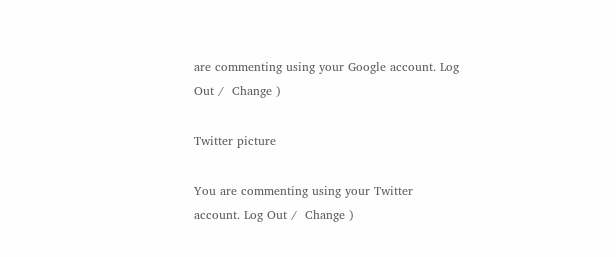are commenting using your Google account. Log Out /  Change )

Twitter picture

You are commenting using your Twitter account. Log Out /  Change )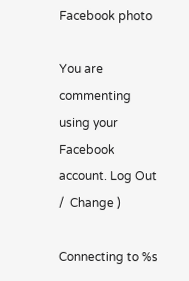Facebook photo

You are commenting using your Facebook account. Log Out /  Change )

Connecting to %s